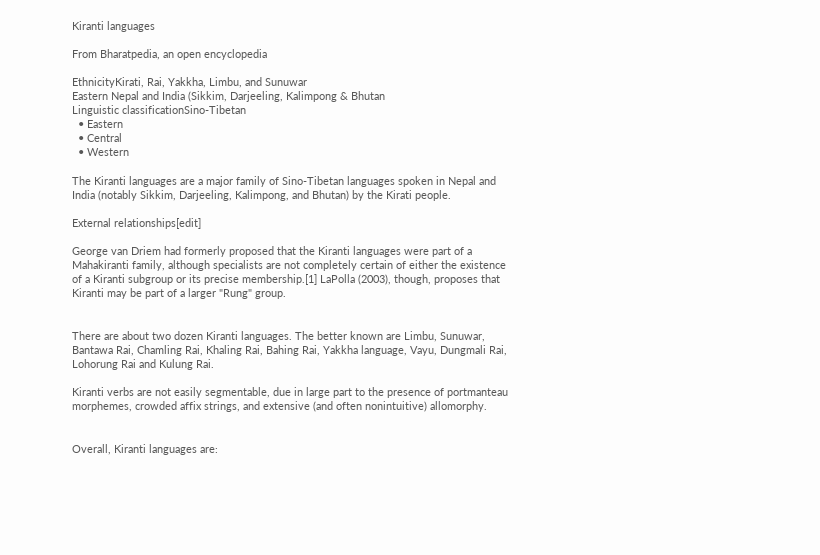Kiranti languages

From Bharatpedia, an open encyclopedia

EthnicityKirati, Rai, Yakkha, Limbu, and Sunuwar
Eastern Nepal and India (Sikkim, Darjeeling, Kalimpong & Bhutan
Linguistic classificationSino-Tibetan
  • Eastern
  • Central
  • Western

The Kiranti languages are a major family of Sino-Tibetan languages spoken in Nepal and India (notably Sikkim, Darjeeling, Kalimpong, and Bhutan) by the Kirati people.

External relationships[edit]

George van Driem had formerly proposed that the Kiranti languages were part of a Mahakiranti family, although specialists are not completely certain of either the existence of a Kiranti subgroup or its precise membership.[1] LaPolla (2003), though, proposes that Kiranti may be part of a larger "Rung" group.


There are about two dozen Kiranti languages. The better known are Limbu, Sunuwar, Bantawa Rai, Chamling Rai, Khaling Rai, Bahing Rai, Yakkha language, Vayu, Dungmali Rai, Lohorung Rai and Kulung Rai.

Kiranti verbs are not easily segmentable, due in large part to the presence of portmanteau morphemes, crowded affix strings, and extensive (and often nonintuitive) allomorphy.


Overall, Kiranti languages are: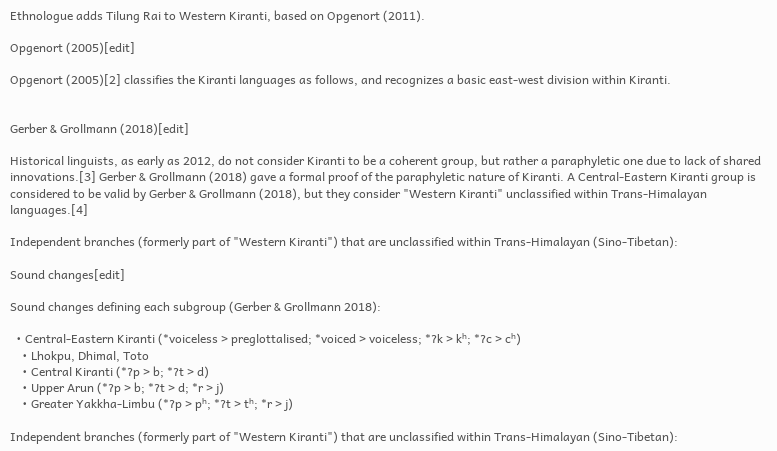Ethnologue adds Tilung Rai to Western Kiranti, based on Opgenort (2011).

Opgenort (2005)[edit]

Opgenort (2005)[2] classifies the Kiranti languages as follows, and recognizes a basic east-west division within Kiranti.


Gerber & Grollmann (2018)[edit]

Historical linguists, as early as 2012, do not consider Kiranti to be a coherent group, but rather a paraphyletic one due to lack of shared innovations.[3] Gerber & Grollmann (2018) gave a formal proof of the paraphyletic nature of Kiranti. A Central-Eastern Kiranti group is considered to be valid by Gerber & Grollmann (2018), but they consider "Western Kiranti" unclassified within Trans-Himalayan languages.[4]

Independent branches (formerly part of "Western Kiranti") that are unclassified within Trans-Himalayan (Sino-Tibetan):

Sound changes[edit]

Sound changes defining each subgroup (Gerber & Grollmann 2018):

  • Central-Eastern Kiranti (*voiceless > preglottalised; *voiced > voiceless; *ʔk > kʰ; *ʔc > cʰ)
    • Lhokpu, Dhimal, Toto
    • Central Kiranti (*ʔp > b; *ʔt > d)
    • Upper Arun (*ʔp > b; *ʔt > d; *r > j)
    • Greater Yakkha-Limbu (*ʔp > pʰ; *ʔt > tʰ; *r > j)

Independent branches (formerly part of "Western Kiranti") that are unclassified within Trans-Himalayan (Sino-Tibetan):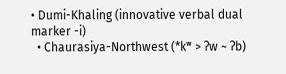• Dumi-Khaling (innovative verbal dual marker -i)
  • Chaurasiya-Northwest (*kʷ > ʔw ~ ʔb)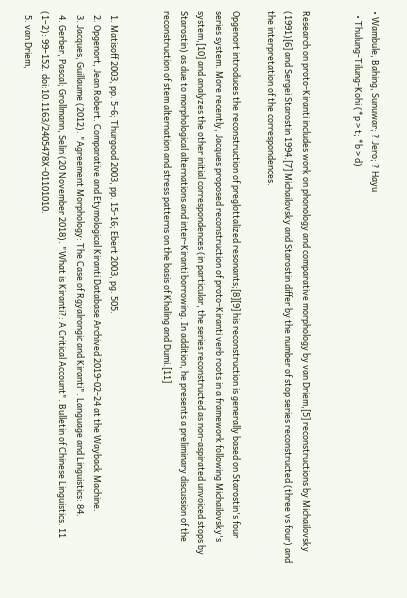• Wambule, Bahing, Sunuwar; ? Jero; ? Hayu
  • Thulung-Tilung-Kohi (*p > t; *b > d)


Research on proto-Kiranti includes work on phonology and comparative morphology by van Driem,[5] reconstructions by Michailovsky (1991)[6] and Sergei Starostin 1994.[7] Michailovsky and Starostin differ by the number of stop series reconstructed (three vs four) and the interpretation of the correspondences.

Opgenort introduces the reconstruction of preglottalized resonants;[8][9] his reconstruction is generally based on Starostin's four series system. More recently, Jacques proposed reconstruction of proto-Kiranti verb roots in a framework following Michailovsky's system,[10] and analyzes the other initial correspondences (in particular, the series reconstructed as non-aspirated unvoiced stops by Starostin) as due to morphological alternations and inter-Kiranti borrowing. In addition, he presents a preliminary discussion of the reconstruction of stem alternation and stress patterns on the basis of Khaling and Dumi.[11]


  1. Matisoff 2003, pp. 5-6; Thurgood 2003, pp. 15-16; Ebert 2003, pg. 505.
  2. Opgenort, Jean Robert. Comparative and Etymological Kiranti Database Archived 2019-02-24 at the Wayback Machine.
  3. Jacques, Guillaume (2012). "Agreement Morphology: The Case of Rgyalrongic and Kiranti". Language and Linguistics: 84.
  4. Gerber, Pascal; Grollmann, Selin (20 November 2018). "What is Kiranti?: A Critical Account". Bulletin of Chinese Linguistics. 11 (1–2): 99–152. doi:10.1163/2405478X-01101010.
  5. van Driem,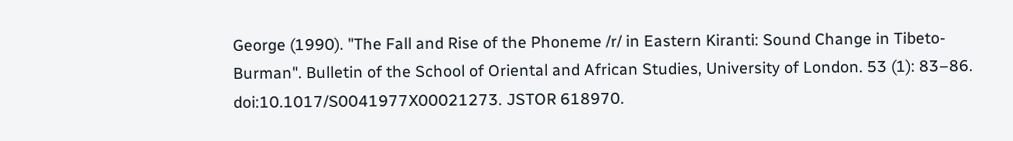George (1990). "The Fall and Rise of the Phoneme /r/ in Eastern Kiranti: Sound Change in Tibeto-Burman". Bulletin of the School of Oriental and African Studies, University of London. 53 (1): 83–86. doi:10.1017/S0041977X00021273. JSTOR 618970.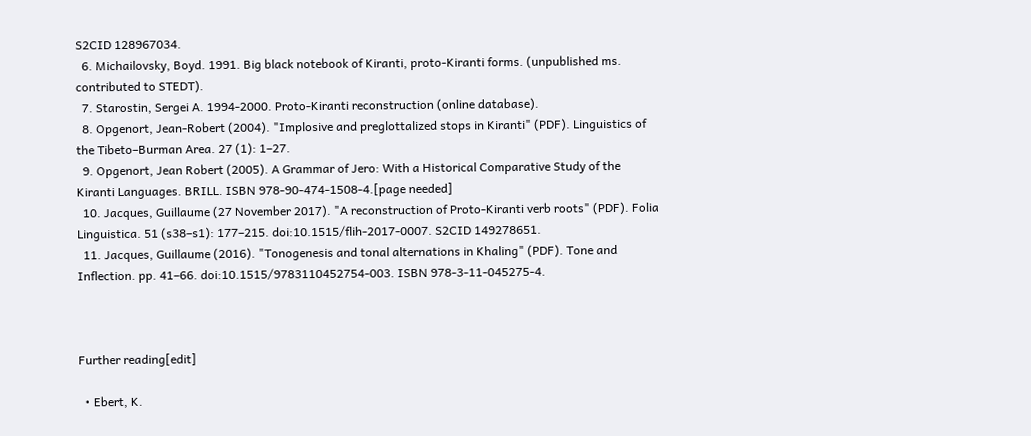S2CID 128967034.
  6. Michailovsky, Boyd. 1991. Big black notebook of Kiranti, proto-Kiranti forms. (unpublished ms. contributed to STEDT).
  7. Starostin, Sergei A. 1994-2000. Proto-Kiranti reconstruction (online database).
  8. Opgenort, Jean-Robert (2004). "Implosive and preglottalized stops in Kiranti" (PDF). Linguistics of the Tibeto–Burman Area. 27 (1): 1–27.
  9. Opgenort, Jean Robert (2005). A Grammar of Jero: With a Historical Comparative Study of the Kiranti Languages. BRILL. ISBN 978-90-474-1508-4.[page needed]
  10. Jacques, Guillaume (27 November 2017). "A reconstruction of Proto-Kiranti verb roots" (PDF). Folia Linguistica. 51 (s38–s1): 177–215. doi:10.1515/flih-2017-0007. S2CID 149278651.
  11. Jacques, Guillaume (2016). "Tonogenesis and tonal alternations in Khaling" (PDF). Tone and Inflection. pp. 41–66. doi:10.1515/9783110452754-003. ISBN 978-3-11-045275-4.



Further reading[edit]

  • Ebert, K.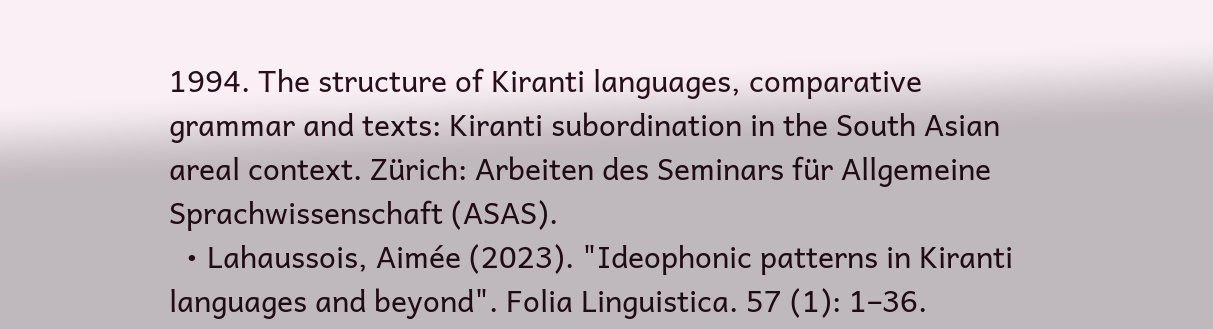1994. The structure of Kiranti languages, comparative grammar and texts: Kiranti subordination in the South Asian areal context. Zürich: Arbeiten des Seminars für Allgemeine Sprachwissenschaft (ASAS).
  • Lahaussois, Aimée (2023). "Ideophonic patterns in Kiranti languages and beyond". Folia Linguistica. 57 (1): 1–36.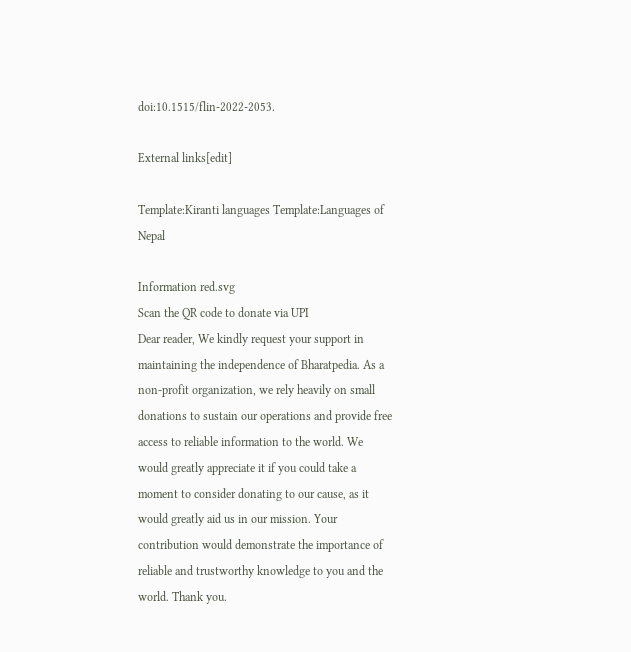doi:10.1515/flin-2022-2053.

External links[edit]

Template:Kiranti languages Template:Languages of Nepal

Information red.svg
Scan the QR code to donate via UPI
Dear reader, We kindly request your support in maintaining the independence of Bharatpedia. As a non-profit organization, we rely heavily on small donations to sustain our operations and provide free access to reliable information to the world. We would greatly appreciate it if you could take a moment to consider donating to our cause, as it would greatly aid us in our mission. Your contribution would demonstrate the importance of reliable and trustworthy knowledge to you and the world. Thank you.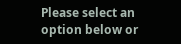Please select an option below or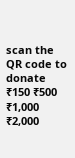scan the QR code to donate
₹150 ₹500 ₹1,000 ₹2,000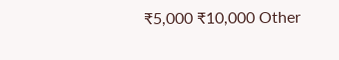₹5,000 ₹10,000 Other